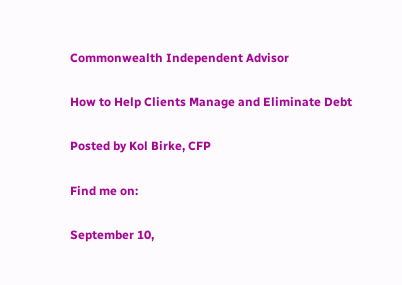Commonwealth Independent Advisor

How to Help Clients Manage and Eliminate Debt

Posted by Kol Birke, CFP

Find me on:

September 10,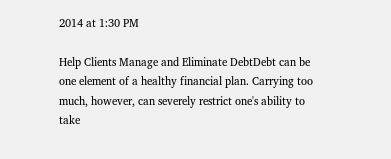2014 at 1:30 PM

Help Clients Manage and Eliminate DebtDebt can be one element of a healthy financial plan. Carrying too much, however, can severely restrict one's ability to take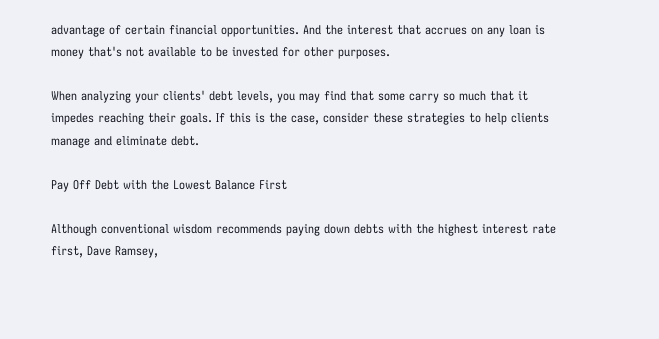advantage of certain financial opportunities. And the interest that accrues on any loan is money that's not available to be invested for other purposes.

When analyzing your clients' debt levels, you may find that some carry so much that it impedes reaching their goals. If this is the case, consider these strategies to help clients manage and eliminate debt.

Pay Off Debt with the Lowest Balance First

Although conventional wisdom recommends paying down debts with the highest interest rate first, Dave Ramsey,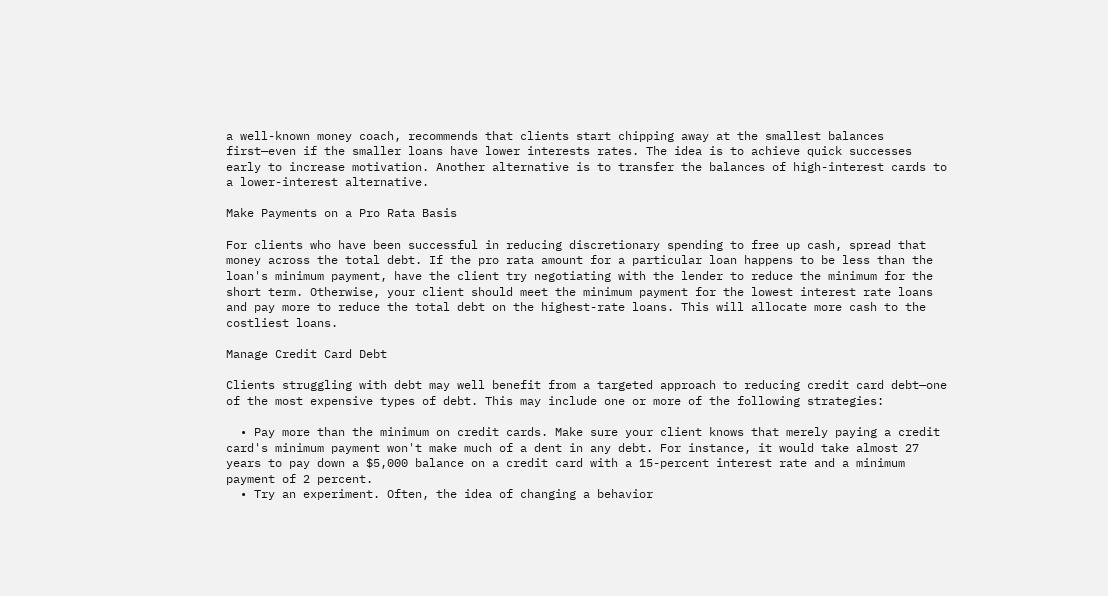a well-known money coach, recommends that clients start chipping away at the smallest balances first—even if the smaller loans have lower interests rates. The idea is to achieve quick successes early to increase motivation. Another alternative is to transfer the balances of high-interest cards to a lower-interest alternative.

Make Payments on a Pro Rata Basis

For clients who have been successful in reducing discretionary spending to free up cash, spread that money across the total debt. If the pro rata amount for a particular loan happens to be less than the loan's minimum payment, have the client try negotiating with the lender to reduce the minimum for the short term. Otherwise, your client should meet the minimum payment for the lowest interest rate loans and pay more to reduce the total debt on the highest-rate loans. This will allocate more cash to the costliest loans.

Manage Credit Card Debt

Clients struggling with debt may well benefit from a targeted approach to reducing credit card debt—one of the most expensive types of debt. This may include one or more of the following strategies:

  • Pay more than the minimum on credit cards. Make sure your client knows that merely paying a credit card's minimum payment won't make much of a dent in any debt. For instance, it would take almost 27 years to pay down a $5,000 balance on a credit card with a 15-percent interest rate and a minimum payment of 2 percent.
  • Try an experiment. Often, the idea of changing a behavior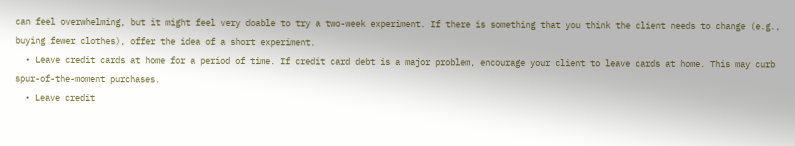can feel overwhelming, but it might feel very doable to try a two-week experiment. If there is something that you think the client needs to change (e.g., buying fewer clothes), offer the idea of a short experiment.
  • Leave credit cards at home for a period of time. If credit card debt is a major problem, encourage your client to leave cards at home. This may curb spur-of-the-moment purchases.
  • Leave credit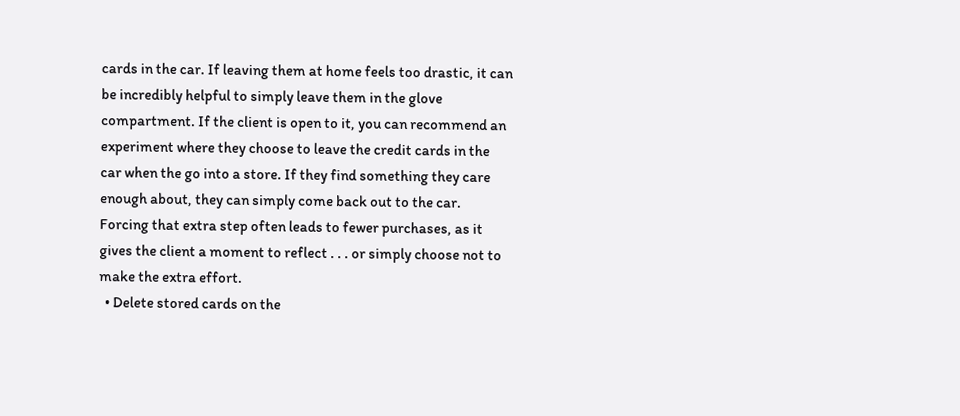cards in the car. If leaving them at home feels too drastic, it can be incredibly helpful to simply leave them in the glove compartment. If the client is open to it, you can recommend an experiment where they choose to leave the credit cards in the car when the go into a store. If they find something they care enough about, they can simply come back out to the car. Forcing that extra step often leads to fewer purchases, as it gives the client a moment to reflect . . . or simply choose not to make the extra effort.
  • Delete stored cards on the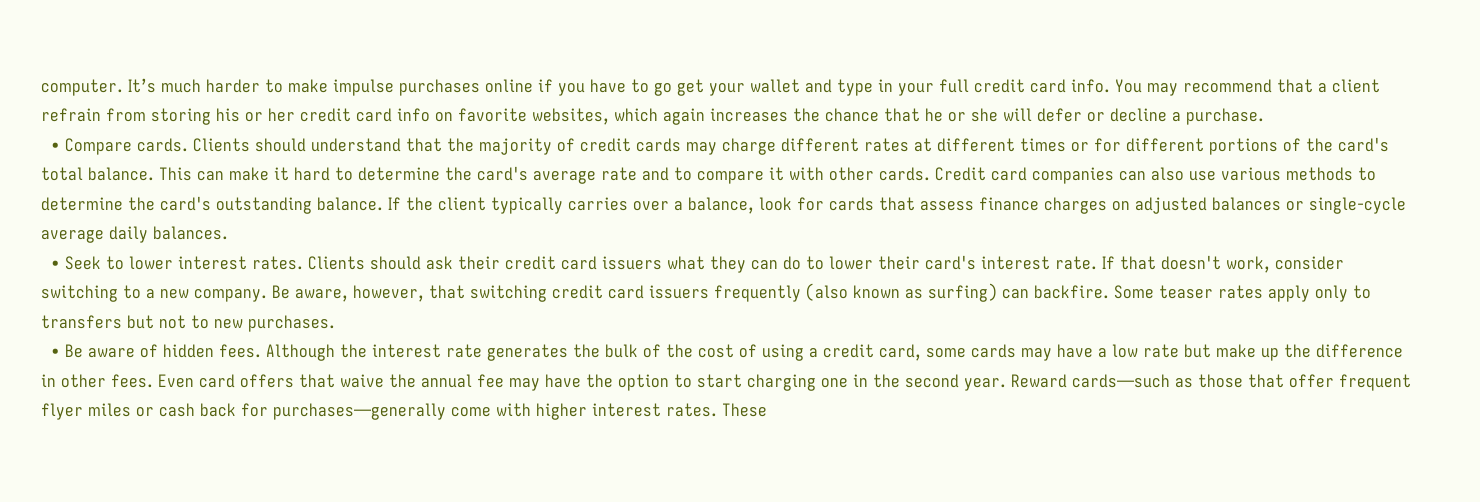computer. It’s much harder to make impulse purchases online if you have to go get your wallet and type in your full credit card info. You may recommend that a client refrain from storing his or her credit card info on favorite websites, which again increases the chance that he or she will defer or decline a purchase.
  • Compare cards. Clients should understand that the majority of credit cards may charge different rates at different times or for different portions of the card's total balance. This can make it hard to determine the card's average rate and to compare it with other cards. Credit card companies can also use various methods to determine the card's outstanding balance. If the client typically carries over a balance, look for cards that assess finance charges on adjusted balances or single-cycle average daily balances.
  • Seek to lower interest rates. Clients should ask their credit card issuers what they can do to lower their card's interest rate. If that doesn't work, consider switching to a new company. Be aware, however, that switching credit card issuers frequently (also known as surfing) can backfire. Some teaser rates apply only to transfers but not to new purchases.
  • Be aware of hidden fees. Although the interest rate generates the bulk of the cost of using a credit card, some cards may have a low rate but make up the difference in other fees. Even card offers that waive the annual fee may have the option to start charging one in the second year. Reward cards—such as those that offer frequent flyer miles or cash back for purchases—generally come with higher interest rates. These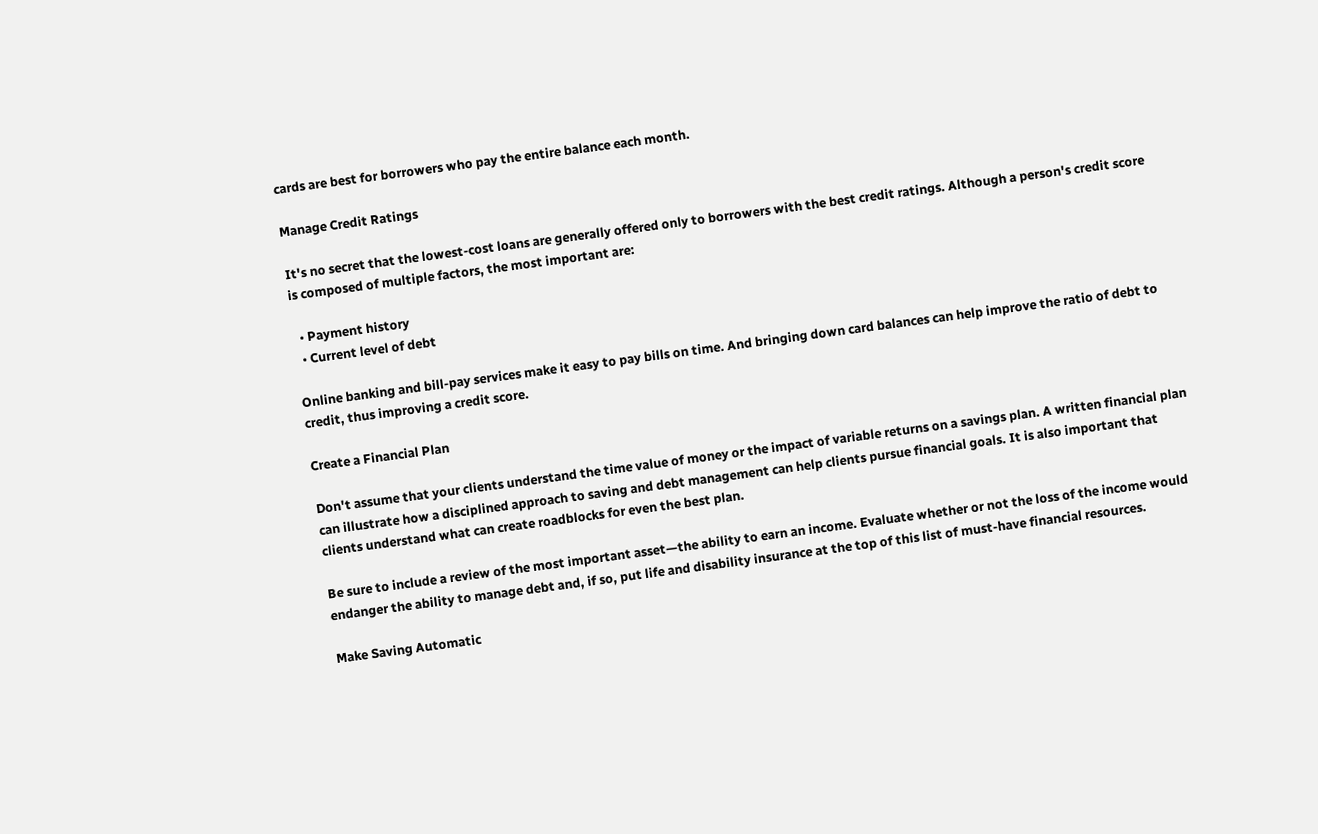cards are best for borrowers who pay the entire balance each month.

Manage Credit Ratings

It's no secret that the lowest-cost loans are generally offered only to borrowers with the best credit ratings. Although a person's credit score is composed of multiple factors, the most important are:

  • Payment history
  • Current level of debt

Online banking and bill-pay services make it easy to pay bills on time. And bringing down card balances can help improve the ratio of debt to credit, thus improving a credit score.

Create a Financial Plan

Don't assume that your clients understand the time value of money or the impact of variable returns on a savings plan. A written financial plan can illustrate how a disciplined approach to saving and debt management can help clients pursue financial goals. It is also important that clients understand what can create roadblocks for even the best plan.

Be sure to include a review of the most important asset—the ability to earn an income. Evaluate whether or not the loss of the income would endanger the ability to manage debt and, if so, put life and disability insurance at the top of this list of must-have financial resources.

Make Saving Automatic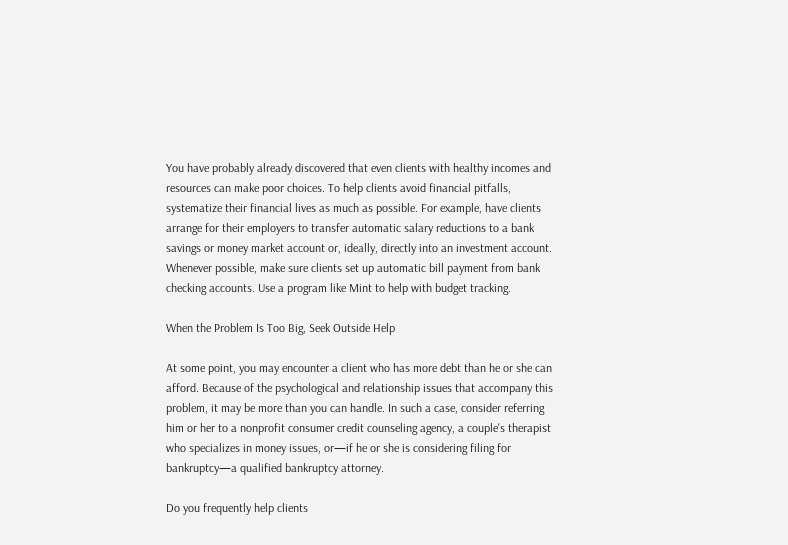You have probably already discovered that even clients with healthy incomes and resources can make poor choices. To help clients avoid financial pitfalls, systematize their financial lives as much as possible. For example, have clients arrange for their employers to transfer automatic salary reductions to a bank savings or money market account or, ideally, directly into an investment account. Whenever possible, make sure clients set up automatic bill payment from bank checking accounts. Use a program like Mint to help with budget tracking.

When the Problem Is Too Big, Seek Outside Help

At some point, you may encounter a client who has more debt than he or she can afford. Because of the psychological and relationship issues that accompany this problem, it may be more than you can handle. In such a case, consider referring him or her to a nonprofit consumer credit counseling agency, a couple's therapist who specializes in money issues, or—if he or she is considering filing for bankruptcy—a qualified bankruptcy attorney.

Do you frequently help clients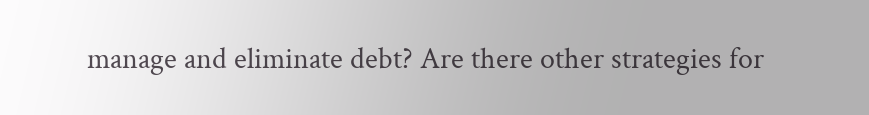manage and eliminate debt? Are there other strategies for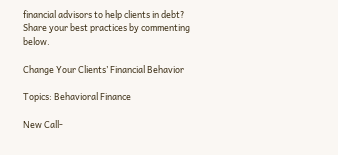financial advisors to help clients in debt? Share your best practices by commenting below.

Change Your Clients’ Financial Behavior

Topics: Behavioral Finance

New Call-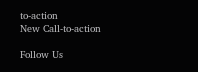to-action
New Call-to-action

Follow Us